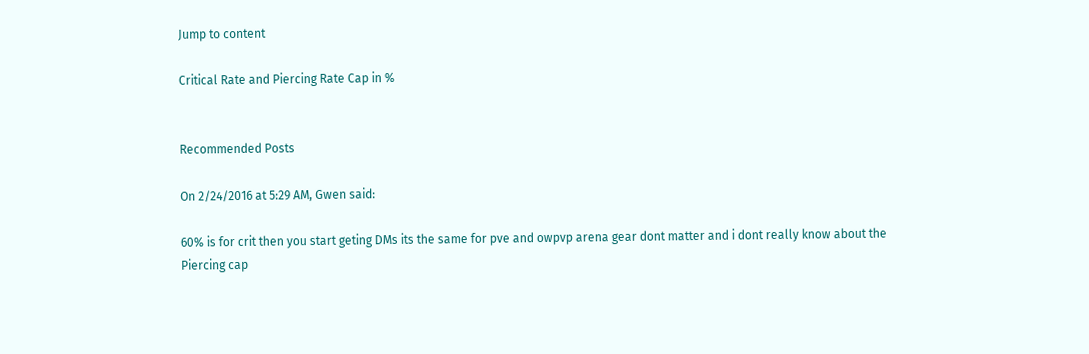Jump to content

Critical Rate and Piercing Rate Cap in %


Recommended Posts

On 2/24/2016 at 5:29 AM, Gwen said:

60% is for crit then you start geting DMs its the same for pve and owpvp arena gear dont matter and i dont really know about the Piercing cap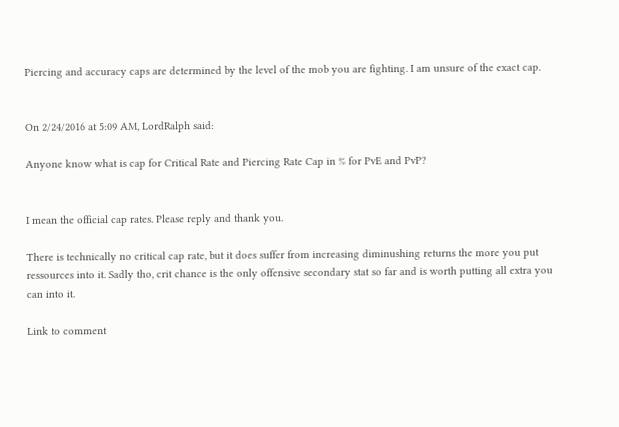Piercing and accuracy caps are determined by the level of the mob you are fighting. I am unsure of the exact cap.


On 2/24/2016 at 5:09 AM, LordRalph said:

Anyone know what is cap for Critical Rate and Piercing Rate Cap in % for PvE and PvP?


I mean the official cap rates. Please reply and thank you.

There is technically no critical cap rate, but it does suffer from increasing diminushing returns the more you put ressources into it. Sadly tho, crit chance is the only offensive secondary stat so far and is worth putting all extra you can into it.

Link to comment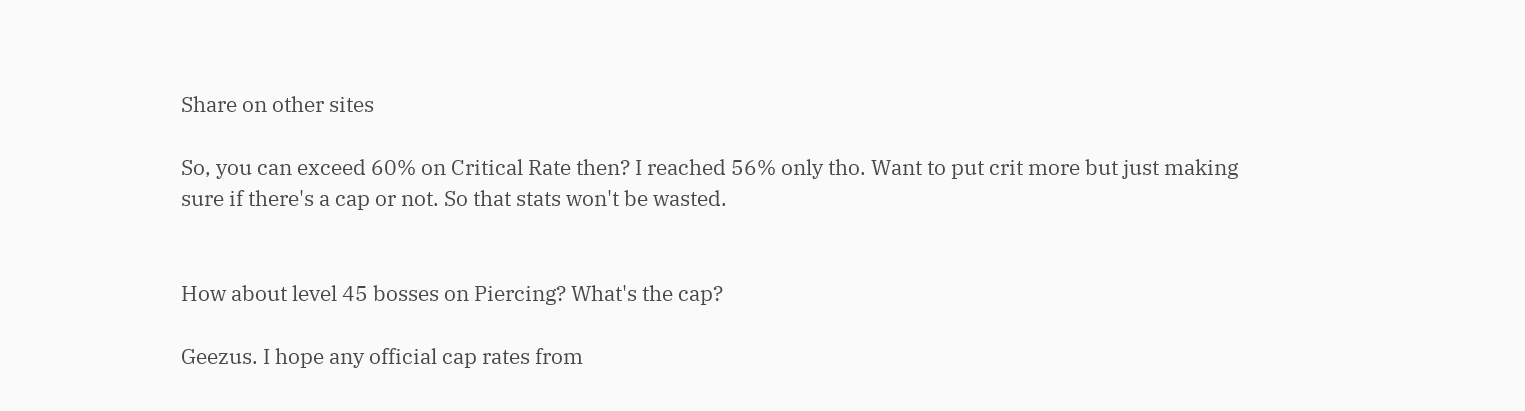Share on other sites

So, you can exceed 60% on Critical Rate then? I reached 56% only tho. Want to put crit more but just making sure if there's a cap or not. So that stats won't be wasted.


How about level 45 bosses on Piercing? What's the cap?

Geezus. I hope any official cap rates from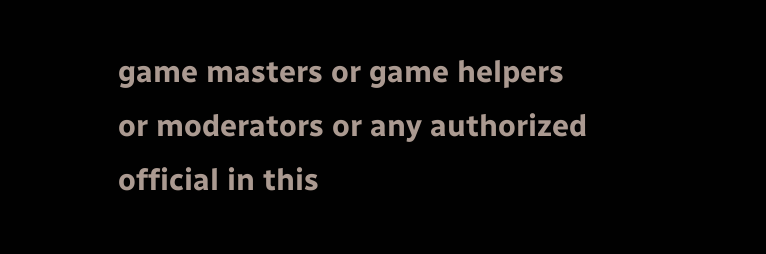game masters or game helpers or moderators or any authorized official in this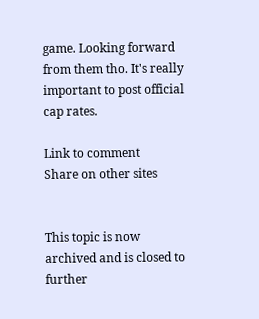game. Looking forward from them tho. It's really important to post official cap rates.

Link to comment
Share on other sites


This topic is now archived and is closed to further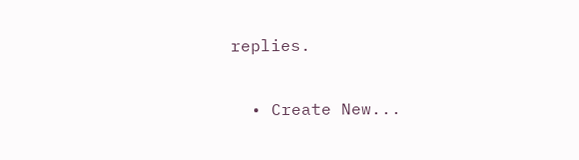replies.

  • Create New...